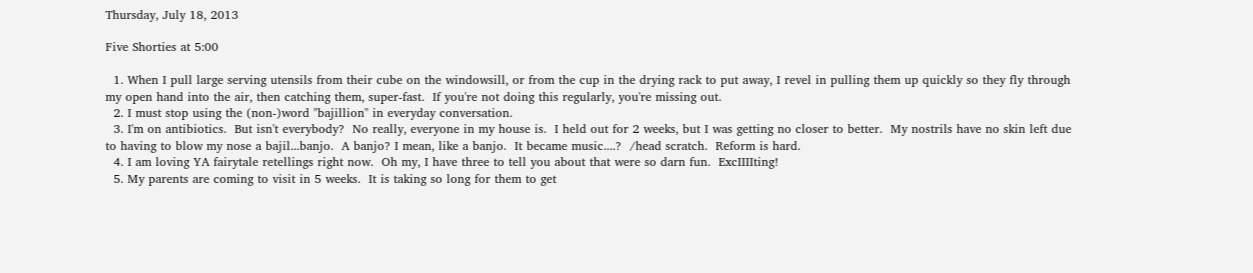Thursday, July 18, 2013

Five Shorties at 5:00

  1. When I pull large serving utensils from their cube on the windowsill, or from the cup in the drying rack to put away, I revel in pulling them up quickly so they fly through my open hand into the air, then catching them, super-fast.  If you're not doing this regularly, you're missing out.
  2. I must stop using the (non-)word "bajillion" in everyday conversation.
  3. I'm on antibiotics.  But isn't everybody?  No really, everyone in my house is.  I held out for 2 weeks, but I was getting no closer to better.  My nostrils have no skin left due to having to blow my nose a bajil...banjo.  A banjo? I mean, like a banjo.  It became music....?  /head scratch.  Reform is hard.
  4. I am loving YA fairytale retellings right now.  Oh my, I have three to tell you about that were so darn fun.  ExcIIIIting!
  5. My parents are coming to visit in 5 weeks.  It is taking so long for them to get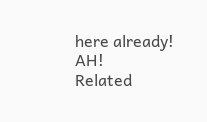here already!  AH!
Related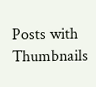Posts with Thumbnails